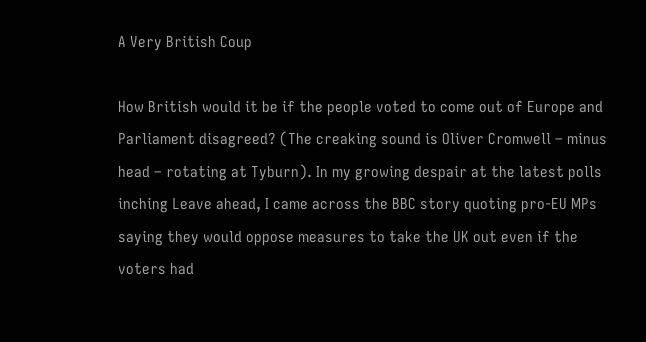A Very British Coup

How British would it be if the people voted to come out of Europe and Parliament disagreed? (The creaking sound is Oliver Cromwell – minus head – rotating at Tyburn). In my growing despair at the latest polls inching Leave ahead, I came across the BBC story quoting pro-EU MPs saying they would oppose measures to take the UK out even if the voters had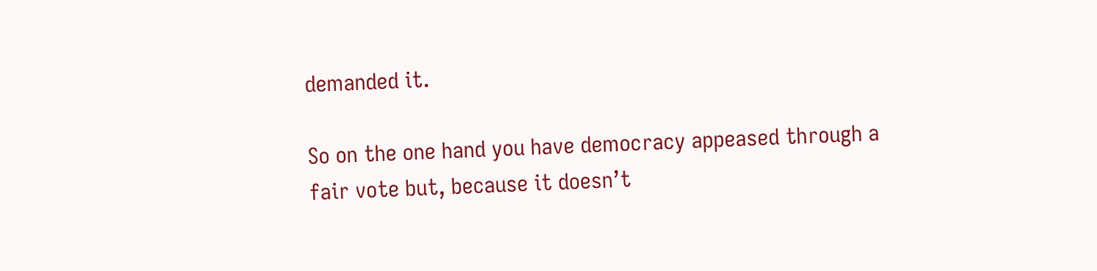demanded it.

So on the one hand you have democracy appeased through a fair vote but, because it doesn’t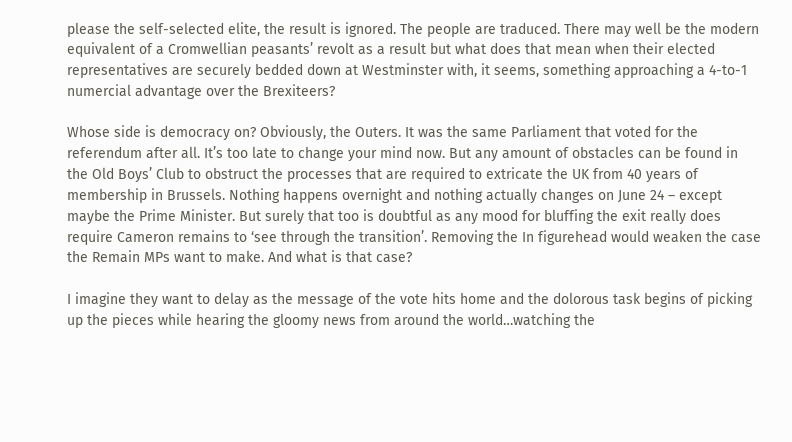please the self-selected elite, the result is ignored. The people are traduced. There may well be the modern equivalent of a Cromwellian peasants’ revolt as a result but what does that mean when their elected representatives are securely bedded down at Westminster with, it seems, something approaching a 4-to-1 numercial advantage over the Brexiteers?

Whose side is democracy on? Obviously, the Outers. It was the same Parliament that voted for the referendum after all. It’s too late to change your mind now. But any amount of obstacles can be found in the Old Boys’ Club to obstruct the processes that are required to extricate the UK from 40 years of membership in Brussels. Nothing happens overnight and nothing actually changes on June 24 – except maybe the Prime Minister. But surely that too is doubtful as any mood for bluffing the exit really does require Cameron remains to ‘see through the transition’. Removing the In figurehead would weaken the case the Remain MPs want to make. And what is that case?

I imagine they want to delay as the message of the vote hits home and the dolorous task begins of picking up the pieces while hearing the gloomy news from around the world…watching the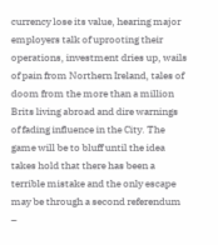currency lose its value, hearing major employers talk of uprooting their operations, investment dries up, wails of pain from Northern Ireland, tales of doom from the more than a million Brits living abroad and dire warnings of fading influence in the City. The game will be to bluff until the idea takes hold that there has been a terrible mistake and the only escape may be through a second referendum –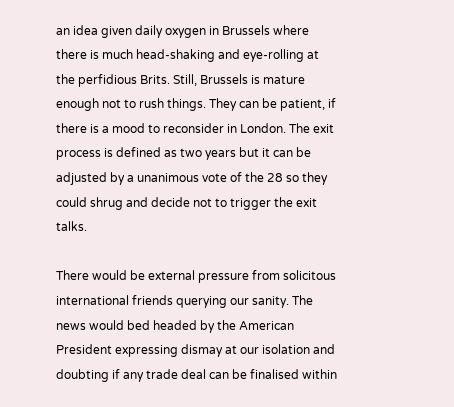an idea given daily oxygen in Brussels where there is much head-shaking and eye-rolling at the perfidious Brits. Still, Brussels is mature enough not to rush things. They can be patient, if there is a mood to reconsider in London. The exit process is defined as two years but it can be adjusted by a unanimous vote of the 28 so they could shrug and decide not to trigger the exit talks.

There would be external pressure from solicitous international friends querying our sanity. The news would bed headed by the American President expressing dismay at our isolation and doubting if any trade deal can be finalised within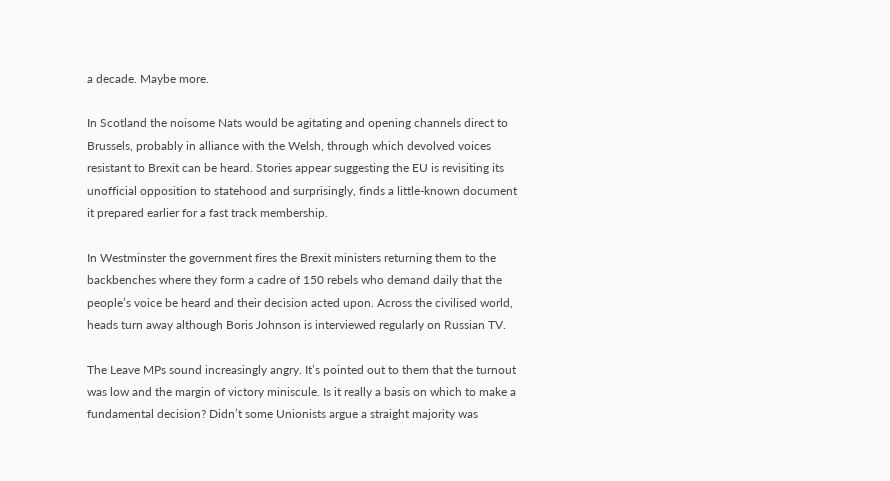a decade. Maybe more.

In Scotland the noisome Nats would be agitating and opening channels direct to Brussels, probably in alliance with the Welsh, through which devolved voices resistant to Brexit can be heard. Stories appear suggesting the EU is revisiting its unofficial opposition to statehood and surprisingly, finds a little-known document it prepared earlier for a fast track membership.

In Westminster the government fires the Brexit ministers returning them to the backbenches where they form a cadre of 150 rebels who demand daily that the people’s voice be heard and their decision acted upon. Across the civilised world, heads turn away although Boris Johnson is interviewed regularly on Russian TV.

The Leave MPs sound increasingly angry. It’s pointed out to them that the turnout was low and the margin of victory miniscule. Is it really a basis on which to make a fundamental decision? Didn’t some Unionists argue a straight majority was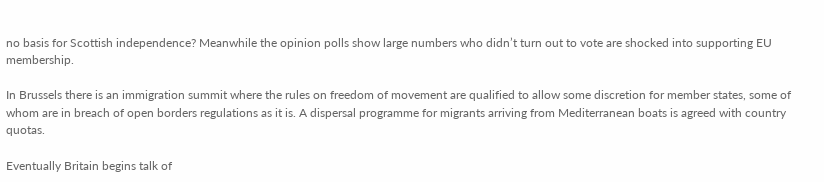no basis for Scottish independence? Meanwhile the opinion polls show large numbers who didn’t turn out to vote are shocked into supporting EU membership.

In Brussels there is an immigration summit where the rules on freedom of movement are qualified to allow some discretion for member states, some of whom are in breach of open borders regulations as it is. A dispersal programme for migrants arriving from Mediterranean boats is agreed with country quotas.

Eventually Britain begins talk of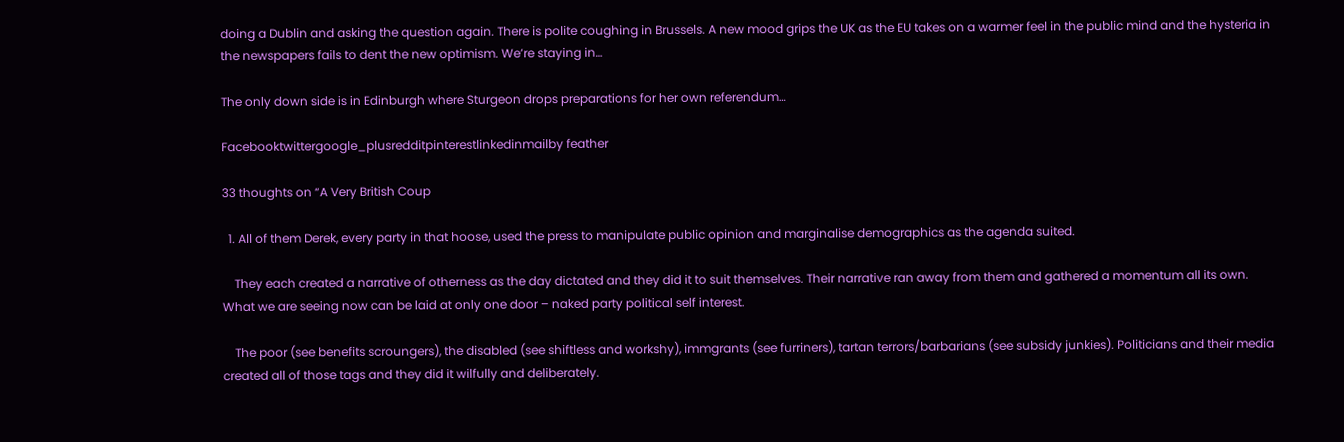doing a Dublin and asking the question again. There is polite coughing in Brussels. A new mood grips the UK as the EU takes on a warmer feel in the public mind and the hysteria in the newspapers fails to dent the new optimism. We’re staying in…

The only down side is in Edinburgh where Sturgeon drops preparations for her own referendum…

Facebooktwittergoogle_plusredditpinterestlinkedinmailby feather

33 thoughts on “A Very British Coup

  1. All of them Derek, every party in that hoose, used the press to manipulate public opinion and marginalise demographics as the agenda suited.

    They each created a narrative of otherness as the day dictated and they did it to suit themselves. Their narrative ran away from them and gathered a momentum all its own. What we are seeing now can be laid at only one door – naked party political self interest.

    The poor (see benefits scroungers), the disabled (see shiftless and workshy), immgrants (see furriners), tartan terrors/barbarians (see subsidy junkies). Politicians and their media created all of those tags and they did it wilfully and deliberately.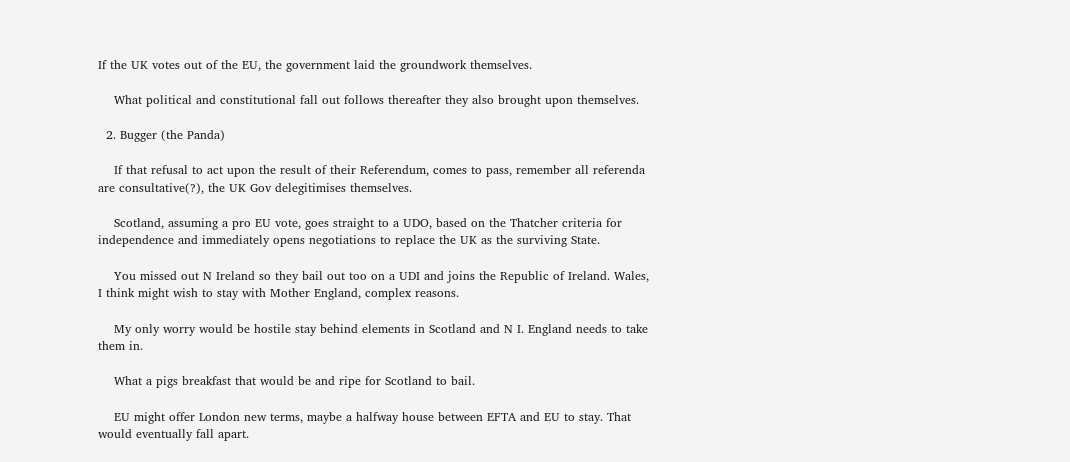If the UK votes out of the EU, the government laid the groundwork themselves.

    What political and constitutional fall out follows thereafter they also brought upon themselves.

  2. Bugger (the Panda)

    If that refusal to act upon the result of their Referendum, comes to pass, remember all referenda are consultative(?), the UK Gov delegitimises themselves.

    Scotland, assuming a pro EU vote, goes straight to a UDO, based on the Thatcher criteria for independence and immediately opens negotiations to replace the UK as the surviving State.

    You missed out N Ireland so they bail out too on a UDI and joins the Republic of Ireland. Wales, I think might wish to stay with Mother England, complex reasons.

    My only worry would be hostile stay behind elements in Scotland and N I. England needs to take them in.

    What a pigs breakfast that would be and ripe for Scotland to bail.

    EU might offer London new terms, maybe a halfway house between EFTA and EU to stay. That would eventually fall apart.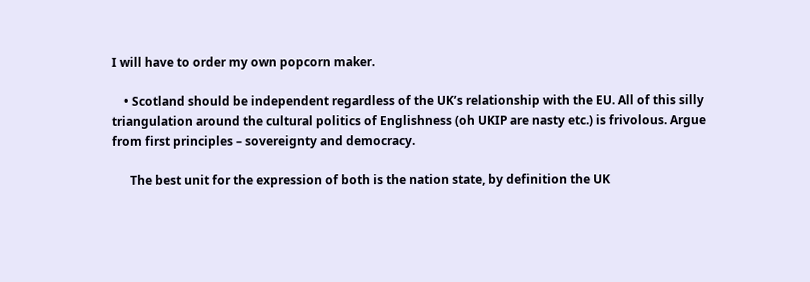I will have to order my own popcorn maker.

    • Scotland should be independent regardless of the UK’s relationship with the EU. All of this silly triangulation around the cultural politics of Englishness (oh UKIP are nasty etc.) is frivolous. Argue from first principles – sovereignty and democracy.

      The best unit for the expression of both is the nation state, by definition the UK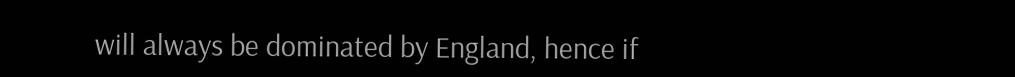will always be dominated by England, hence if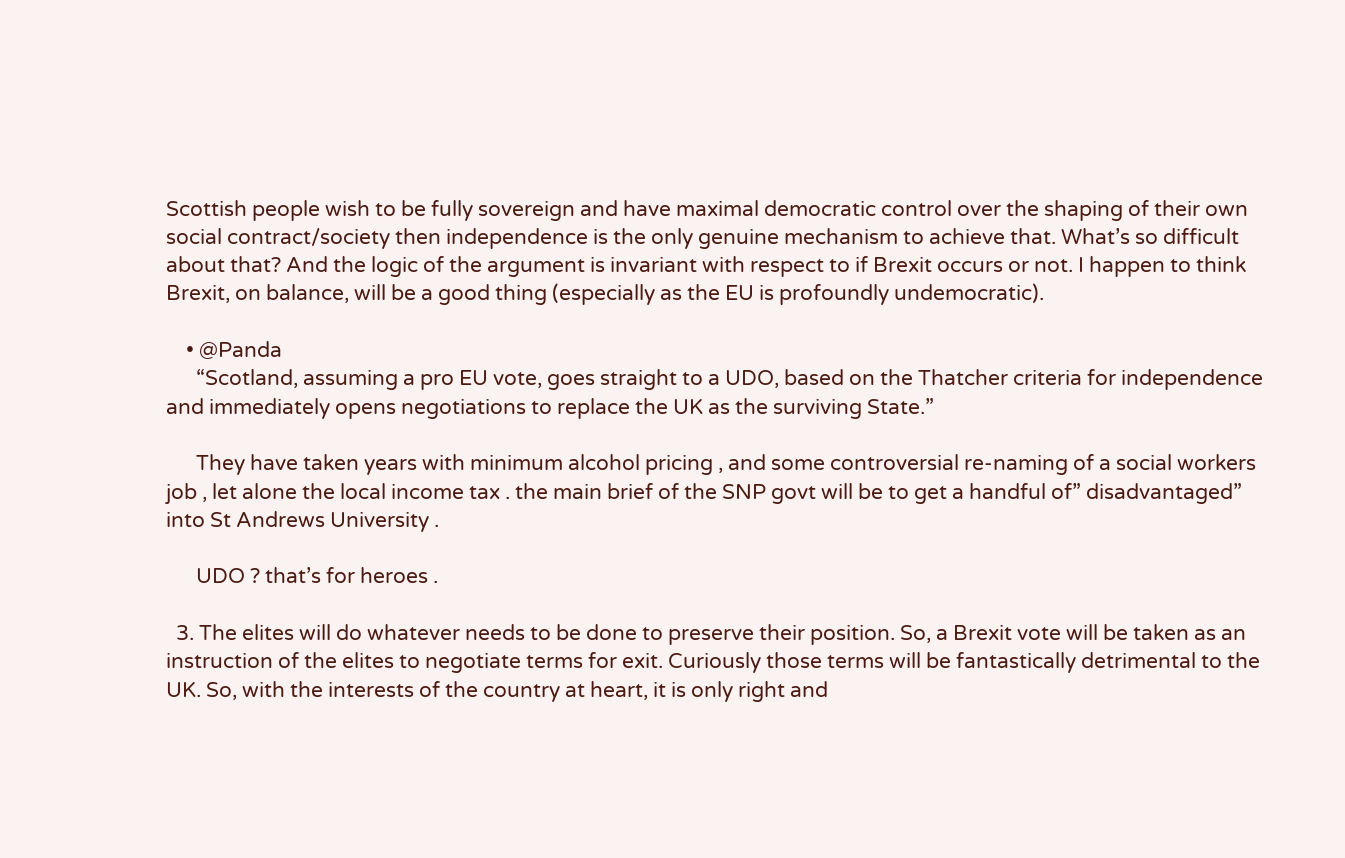Scottish people wish to be fully sovereign and have maximal democratic control over the shaping of their own social contract/society then independence is the only genuine mechanism to achieve that. What’s so difficult about that? And the logic of the argument is invariant with respect to if Brexit occurs or not. I happen to think Brexit, on balance, will be a good thing (especially as the EU is profoundly undemocratic).

    • @Panda
      “Scotland, assuming a pro EU vote, goes straight to a UDO, based on the Thatcher criteria for independence and immediately opens negotiations to replace the UK as the surviving State.”

      They have taken years with minimum alcohol pricing , and some controversial re-naming of a social workers job , let alone the local income tax . the main brief of the SNP govt will be to get a handful of” disadvantaged” into St Andrews University .

      UDO ? that’s for heroes .

  3. The elites will do whatever needs to be done to preserve their position. So, a Brexit vote will be taken as an instruction of the elites to negotiate terms for exit. Curiously those terms will be fantastically detrimental to the UK. So, with the interests of the country at heart, it is only right and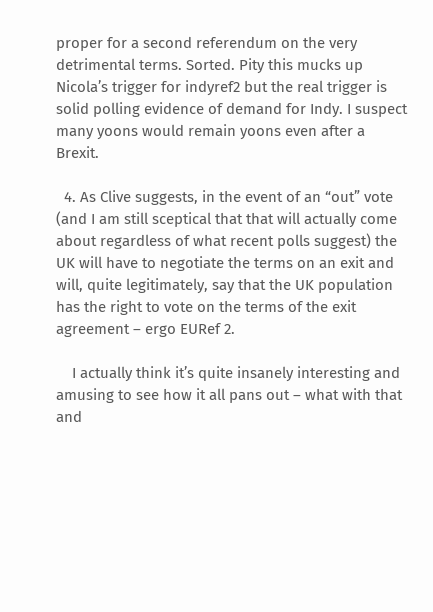proper for a second referendum on the very detrimental terms. Sorted. Pity this mucks up Nicola’s trigger for indyref2 but the real trigger is solid polling evidence of demand for Indy. I suspect many yoons would remain yoons even after a Brexit.

  4. As Clive suggests, in the event of an “out” vote (and I am still sceptical that that will actually come about regardless of what recent polls suggest) the UK will have to negotiate the terms on an exit and will, quite legitimately, say that the UK population has the right to vote on the terms of the exit agreement – ergo EURef 2.

    I actually think it’s quite insanely interesting and amusing to see how it all pans out – what with that and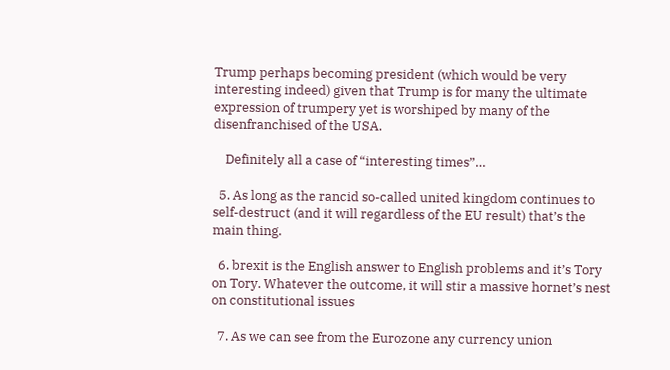Trump perhaps becoming president (which would be very interesting indeed) given that Trump is for many the ultimate expression of trumpery yet is worshiped by many of the disenfranchised of the USA.

    Definitely all a case of “interesting times”…

  5. As long as the rancid so-called united kingdom continues to self-destruct (and it will regardless of the EU result) that’s the main thing.

  6. brexit is the English answer to English problems and it’s Tory on Tory. Whatever the outcome, it will stir a massive hornet’s nest on constitutional issues

  7. As we can see from the Eurozone any currency union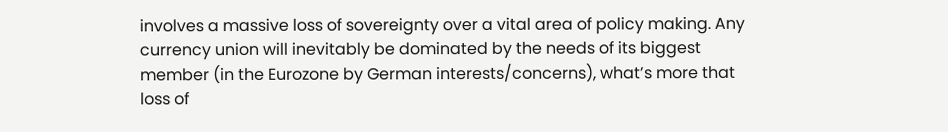involves a massive loss of sovereignty over a vital area of policy making. Any currency union will inevitably be dominated by the needs of its biggest member (in the Eurozone by German interests/concerns), what’s more that loss of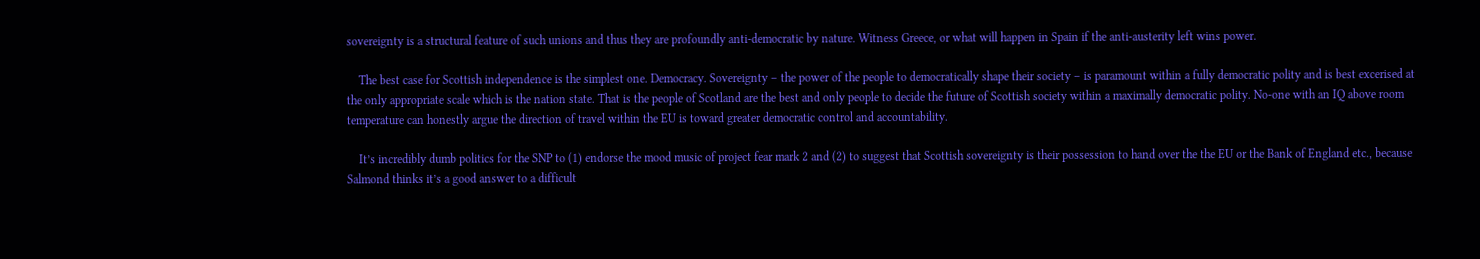sovereignty is a structural feature of such unions and thus they are profoundly anti-democratic by nature. Witness Greece, or what will happen in Spain if the anti-austerity left wins power.

    The best case for Scottish independence is the simplest one. Democracy. Sovereignty – the power of the people to democratically shape their society – is paramount within a fully democratic polity and is best excerised at the only appropriate scale which is the nation state. That is the people of Scotland are the best and only people to decide the future of Scottish society within a maximally democratic polity. No-one with an IQ above room temperature can honestly argue the direction of travel within the EU is toward greater democratic control and accountability.

    It’s incredibly dumb politics for the SNP to (1) endorse the mood music of project fear mark 2 and (2) to suggest that Scottish sovereignty is their possession to hand over the the EU or the Bank of England etc., because Salmond thinks it’s a good answer to a difficult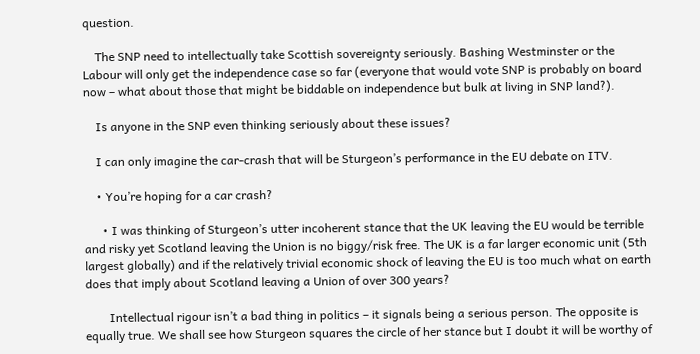question.

    The SNP need to intellectually take Scottish sovereignty seriously. Bashing Westminster or the Labour will only get the independence case so far (everyone that would vote SNP is probably on board now – what about those that might be biddable on independence but bulk at living in SNP land?).

    Is anyone in the SNP even thinking seriously about these issues?

    I can only imagine the car-crash that will be Sturgeon’s performance in the EU debate on ITV.

    • You’re hoping for a car crash?

      • I was thinking of Sturgeon’s utter incoherent stance that the UK leaving the EU would be terrible and risky yet Scotland leaving the Union is no biggy/risk free. The UK is a far larger economic unit (5th largest globally) and if the relatively trivial economic shock of leaving the EU is too much what on earth does that imply about Scotland leaving a Union of over 300 years?

        Intellectual rigour isn’t a bad thing in politics – it signals being a serious person. The opposite is equally true. We shall see how Sturgeon squares the circle of her stance but I doubt it will be worthy of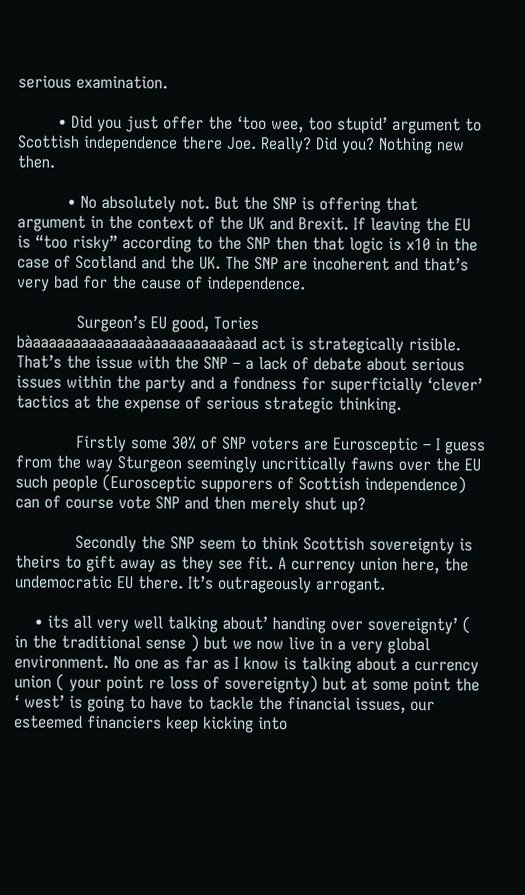serious examination.

        • Did you just offer the ‘too wee, too stupid’ argument to Scottish independence there Joe. Really? Did you? Nothing new then.

          • No absolutely not. But the SNP is offering that argument in the context of the UK and Brexit. If leaving the EU is “too risky” according to the SNP then that logic is x10 in the case of Scotland and the UK. The SNP are incoherent and that’s very bad for the cause of independence.

            Surgeon’s EU good, Tories bàaaaaaaaaaaaaaaàaaaaaaaaaàaad act is strategically risible. That’s the issue with the SNP – a lack of debate about serious issues within the party and a fondness for superficially ‘clever’ tactics at the expense of serious strategic thinking.

            Firstly some 30% of SNP voters are Eurosceptic – I guess from the way Sturgeon seemingly uncritically fawns over the EU such people (Eurosceptic supporers of Scottish independence) can of course vote SNP and then merely shut up?

            Secondly the SNP seem to think Scottish sovereignty is theirs to gift away as they see fit. A currency union here, the undemocratic EU there. It’s outrageously arrogant.

    • its all very well talking about’ handing over sovereignty’ ( in the traditional sense ) but we now live in a very global environment. No one as far as I know is talking about a currency union ( your point re loss of sovereignty) but at some point the ‘ west’ is going to have to tackle the financial issues, our esteemed financiers keep kicking into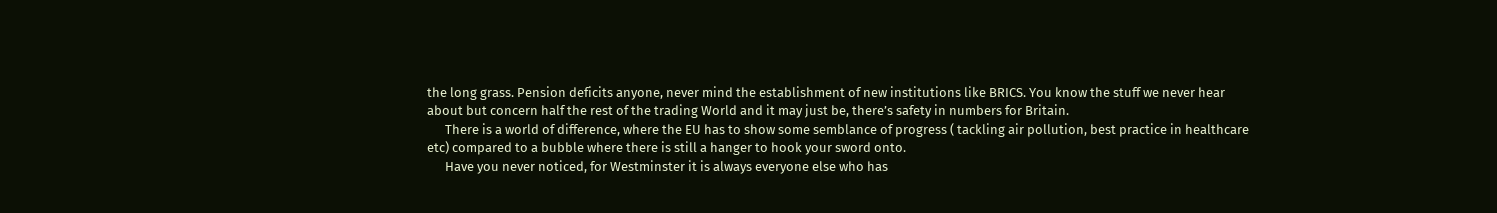the long grass. Pension deficits anyone, never mind the establishment of new institutions like BRICS. You know the stuff we never hear about but concern half the rest of the trading World and it may just be, there’s safety in numbers for Britain.
      There is a world of difference, where the EU has to show some semblance of progress ( tackling air pollution, best practice in healthcare etc) compared to a bubble where there is still a hanger to hook your sword onto.
      Have you never noticed, for Westminster it is always everyone else who has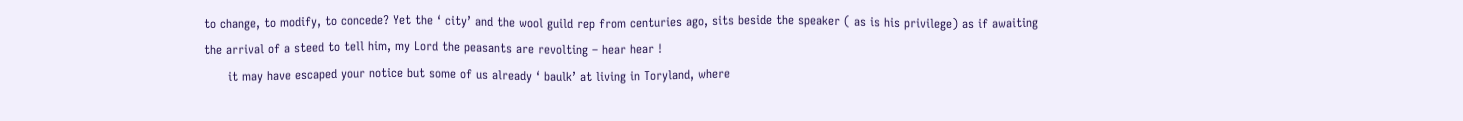to change, to modify, to concede? Yet the ‘ city’ and the wool guild rep from centuries ago, sits beside the speaker ( as is his privilege) as if awaiting the arrival of a steed to tell him, my Lord the peasants are revolting – hear hear !
      it may have escaped your notice but some of us already ‘ baulk’ at living in Toryland, where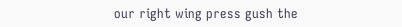our right wing press gush the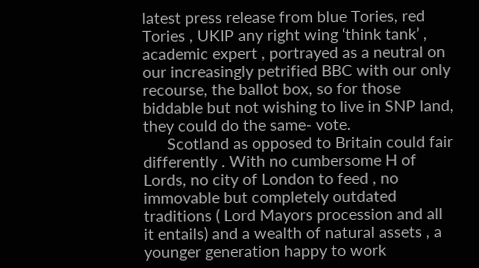latest press release from blue Tories, red Tories , UKIP any right wing ‘think tank’ , academic expert , portrayed as a neutral on our increasingly petrified BBC with our only recourse, the ballot box, so for those biddable but not wishing to live in SNP land, they could do the same- vote.
      Scotland as opposed to Britain could fair differently . With no cumbersome H of Lords, no city of London to feed , no immovable but completely outdated traditions ( Lord Mayors procession and all it entails) and a wealth of natural assets , a younger generation happy to work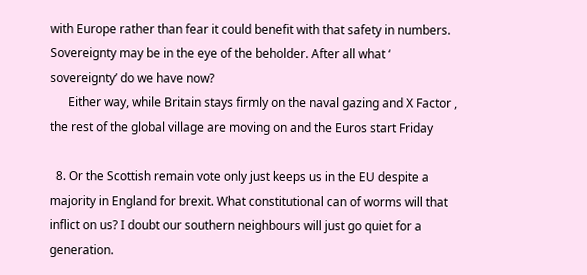with Europe rather than fear it could benefit with that safety in numbers. Sovereignty may be in the eye of the beholder. After all what ‘ sovereignty’ do we have now?
      Either way, while Britain stays firmly on the naval gazing and X Factor , the rest of the global village are moving on and the Euros start Friday

  8. Or the Scottish remain vote only just keeps us in the EU despite a majority in England for brexit. What constitutional can of worms will that inflict on us? I doubt our southern neighbours will just go quiet for a generation.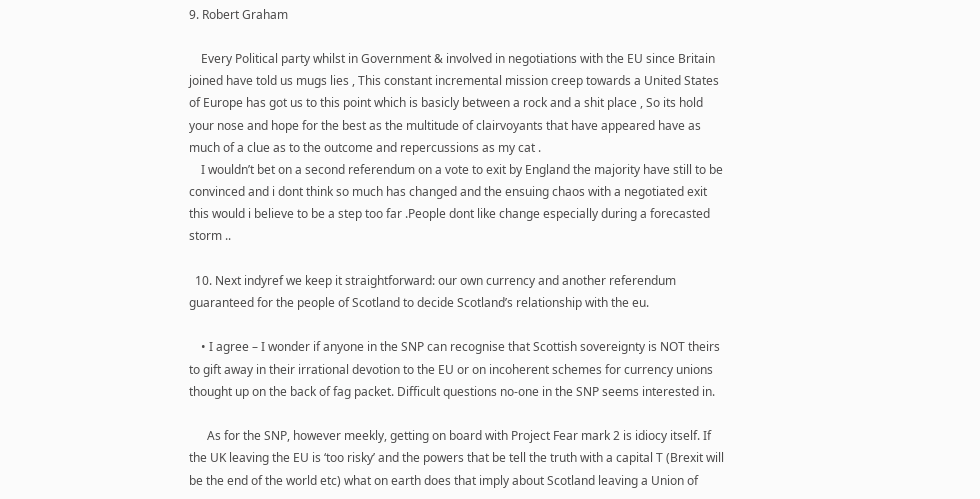9. Robert Graham

    Every Political party whilst in Government & involved in negotiations with the EU since Britain joined have told us mugs lies , This constant incremental mission creep towards a United States of Europe has got us to this point which is basicly between a rock and a shit place , So its hold your nose and hope for the best as the multitude of clairvoyants that have appeared have as much of a clue as to the outcome and repercussions as my cat .
    I wouldn’t bet on a second referendum on a vote to exit by England the majority have still to be convinced and i dont think so much has changed and the ensuing chaos with a negotiated exit this would i believe to be a step too far .People dont like change especially during a forecasted storm ..

  10. Next indyref we keep it straightforward: our own currency and another referendum guaranteed for the people of Scotland to decide Scotland’s relationship with the eu.

    • I agree – I wonder if anyone in the SNP can recognise that Scottish sovereignty is NOT theirs to gift away in their irrational devotion to the EU or on incoherent schemes for currency unions thought up on the back of fag packet. Difficult questions no-one in the SNP seems interested in.

      As for the SNP, however meekly, getting on board with Project Fear mark 2 is idiocy itself. If the UK leaving the EU is ‘too risky’ and the powers that be tell the truth with a capital T (Brexit will be the end of the world etc) what on earth does that imply about Scotland leaving a Union of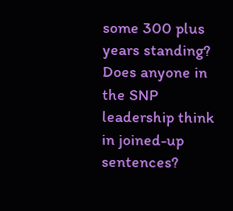some 300 plus years standing? Does anyone in the SNP leadership think in joined-up sentences?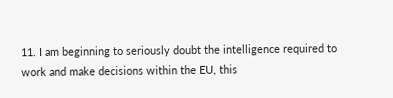11. I am beginning to seriously doubt the intelligence required to work and make decisions within the EU, this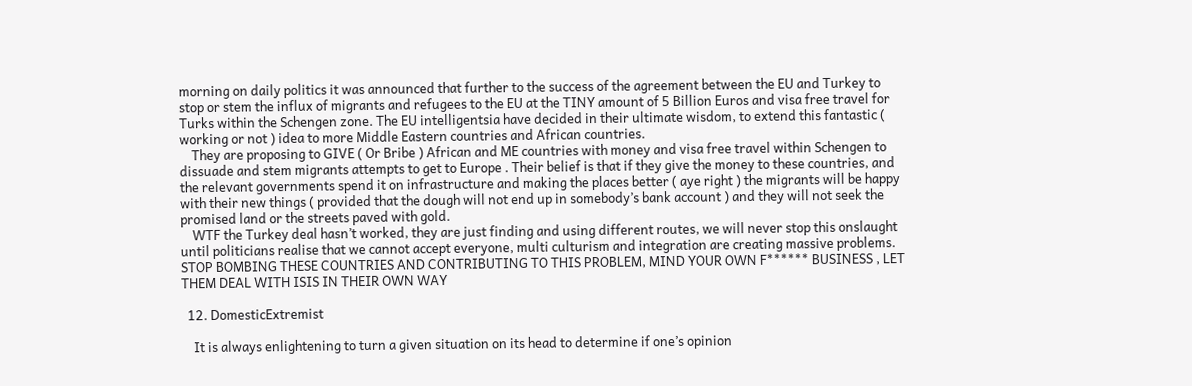morning on daily politics it was announced that further to the success of the agreement between the EU and Turkey to stop or stem the influx of migrants and refugees to the EU at the TINY amount of 5 Billion Euros and visa free travel for Turks within the Schengen zone. The EU intelligentsia have decided in their ultimate wisdom, to extend this fantastic ( working or not ) idea to more Middle Eastern countries and African countries.
    They are proposing to GIVE ( Or Bribe ) African and ME countries with money and visa free travel within Schengen to dissuade and stem migrants attempts to get to Europe . Their belief is that if they give the money to these countries, and the relevant governments spend it on infrastructure and making the places better ( aye right ) the migrants will be happy with their new things ( provided that the dough will not end up in somebody’s bank account ) and they will not seek the promised land or the streets paved with gold.
    WTF the Turkey deal hasn’t worked, they are just finding and using different routes, we will never stop this onslaught until politicians realise that we cannot accept everyone, multi culturism and integration are creating massive problems. STOP BOMBING THESE COUNTRIES AND CONTRIBUTING TO THIS PROBLEM, MIND YOUR OWN F****** BUSINESS , LET THEM DEAL WITH ISIS IN THEIR OWN WAY

  12. DomesticExtremist

    It is always enlightening to turn a given situation on its head to determine if one’s opinion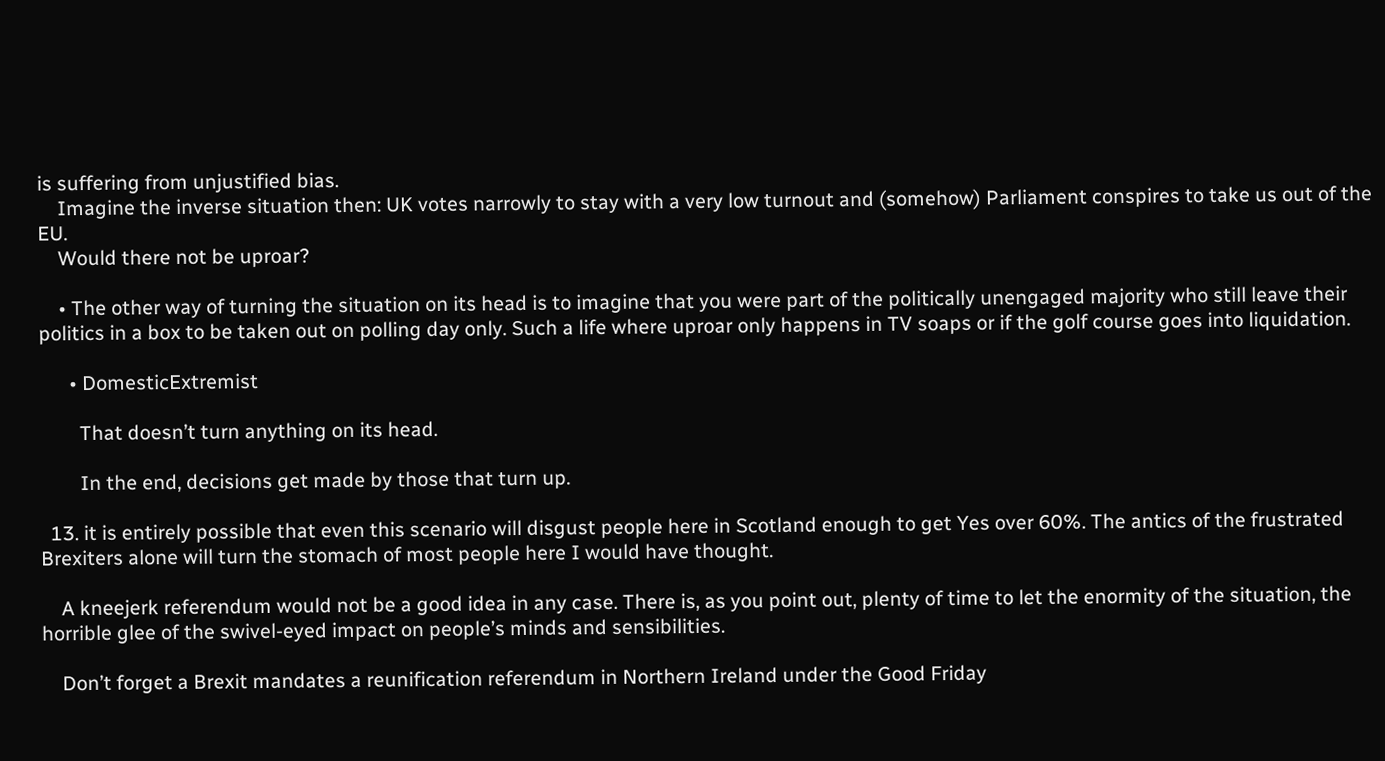is suffering from unjustified bias.
    Imagine the inverse situation then: UK votes narrowly to stay with a very low turnout and (somehow) Parliament conspires to take us out of the EU.
    Would there not be uproar?

    • The other way of turning the situation on its head is to imagine that you were part of the politically unengaged majority who still leave their politics in a box to be taken out on polling day only. Such a life where uproar only happens in TV soaps or if the golf course goes into liquidation.

      • DomesticExtremist

        That doesn’t turn anything on its head.

        In the end, decisions get made by those that turn up.

  13. it is entirely possible that even this scenario will disgust people here in Scotland enough to get Yes over 60%. The antics of the frustrated Brexiters alone will turn the stomach of most people here I would have thought.

    A kneejerk referendum would not be a good idea in any case. There is, as you point out, plenty of time to let the enormity of the situation, the horrible glee of the swivel-eyed impact on people’s minds and sensibilities.

    Don’t forget a Brexit mandates a reunification referendum in Northern Ireland under the Good Friday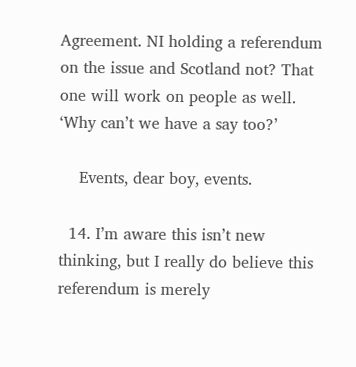Agreement. NI holding a referendum on the issue and Scotland not? That one will work on people as well. ‘Why can’t we have a say too?’

    Events, dear boy, events.

  14. I’m aware this isn’t new thinking, but I really do believe this referendum is merely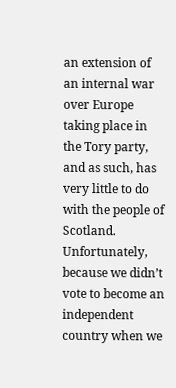an extension of an internal war over Europe taking place in the Tory party, and as such, has very little to do with the people of Scotland. Unfortunately, because we didn’t vote to become an independent country when we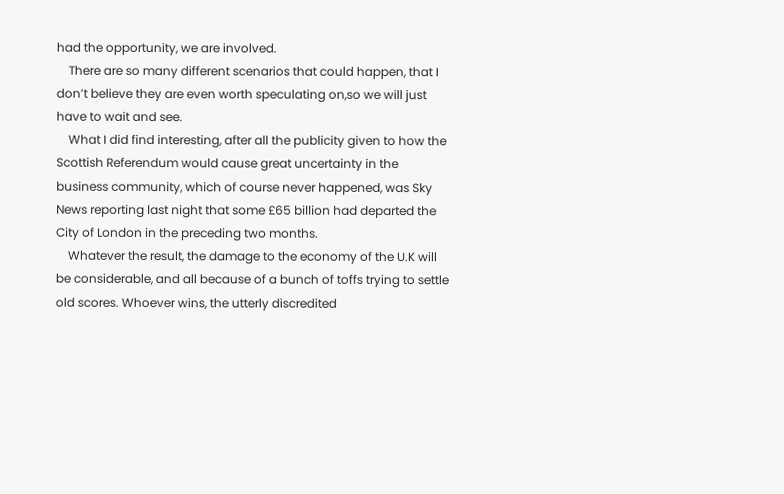had the opportunity, we are involved.
    There are so many different scenarios that could happen, that I don’t believe they are even worth speculating on,so we will just have to wait and see.
    What I did find interesting, after all the publicity given to how the Scottish Referendum would cause great uncertainty in the business community, which of course never happened, was Sky News reporting last night that some £65 billion had departed the City of London in the preceding two months.
    Whatever the result, the damage to the economy of the U.K will be considerable, and all because of a bunch of toffs trying to settle old scores. Whoever wins, the utterly discredited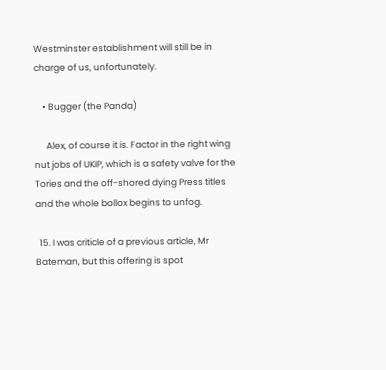Westminster establishment will still be in charge of us, unfortunately.

    • Bugger (the Panda)

      Alex, of course it is. Factor in the right wing nut jobs of UKIP, which is a safety valve for the Tories and the off-shored dying Press titles and the whole bollox begins to unfog.

  15. I was criticle of a previous article, Mr Bateman, but this offering is spot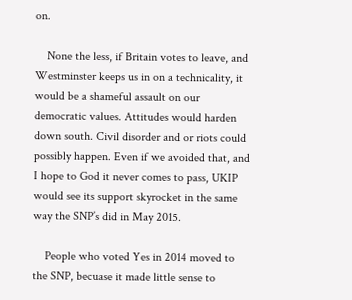on.

    None the less, if Britain votes to leave, and Westminster keeps us in on a technicality, it would be a shameful assault on our democratic values. Attitudes would harden down south. Civil disorder and or riots could possibly happen. Even if we avoided that, and I hope to God it never comes to pass, UKIP would see its support skyrocket in the same way the SNP’s did in May 2015.

    People who voted Yes in 2014 moved to the SNP, becuase it made little sense to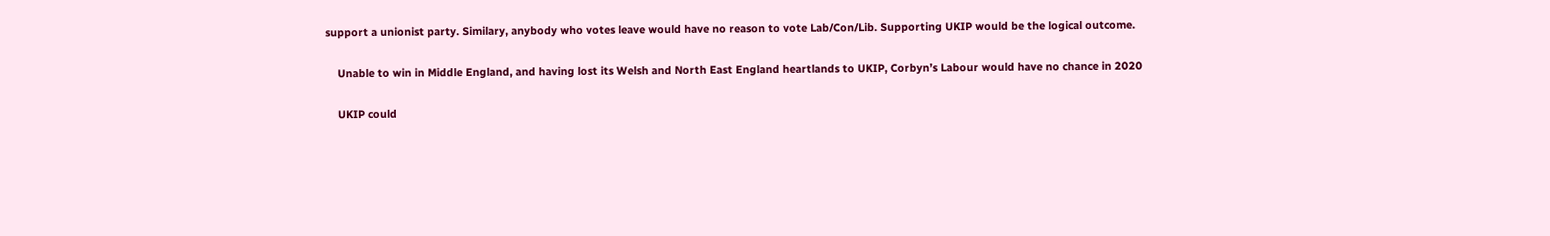support a unionist party. Similary, anybody who votes leave would have no reason to vote Lab/Con/Lib. Supporting UKIP would be the logical outcome.

    Unable to win in Middle England, and having lost its Welsh and North East England heartlands to UKIP, Corbyn’s Labour would have no chance in 2020

    UKIP could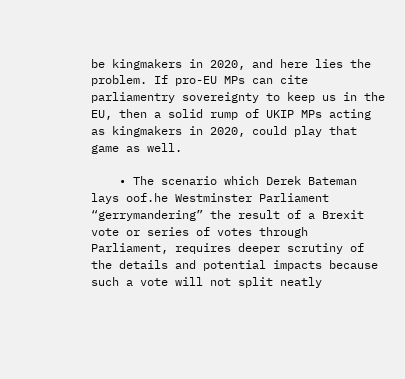be kingmakers in 2020, and here lies the problem. If pro-EU MPs can cite parliamentry sovereignty to keep us in the EU, then a solid rump of UKIP MPs acting as kingmakers in 2020, could play that game as well.

    • The scenario which Derek Bateman lays oof.he Westminster Parliament “gerrymandering” the result of a Brexit vote or series of votes through Parliament, requires deeper scrutiny of the details and potential impacts because such a vote will not split neatly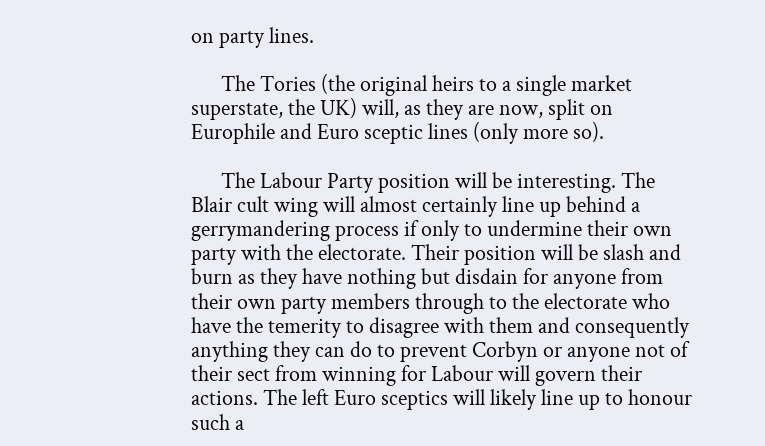on party lines.

      The Tories (the original heirs to a single market superstate, the UK) will, as they are now, split on Europhile and Euro sceptic lines (only more so).

      The Labour Party position will be interesting. The Blair cult wing will almost certainly line up behind a gerrymandering process if only to undermine their own party with the electorate. Their position will be slash and burn as they have nothing but disdain for anyone from their own party members through to the electorate who have the temerity to disagree with them and consequently anything they can do to prevent Corbyn or anyone not of their sect from winning for Labour will govern their actions. The left Euro sceptics will likely line up to honour such a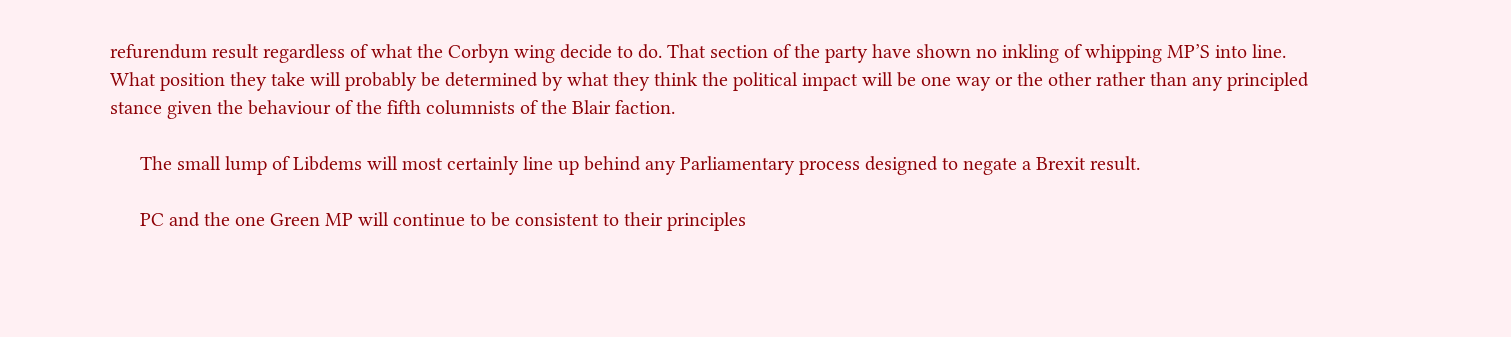refurendum result regardless of what the Corbyn wing decide to do. That section of the party have shown no inkling of whipping MP’S into line. What position they take will probably be determined by what they think the political impact will be one way or the other rather than any principled stance given the behaviour of the fifth columnists of the Blair faction.

      The small lump of Libdems will most certainly line up behind any Parliamentary process designed to negate a Brexit result.

      PC and the one Green MP will continue to be consistent to their principles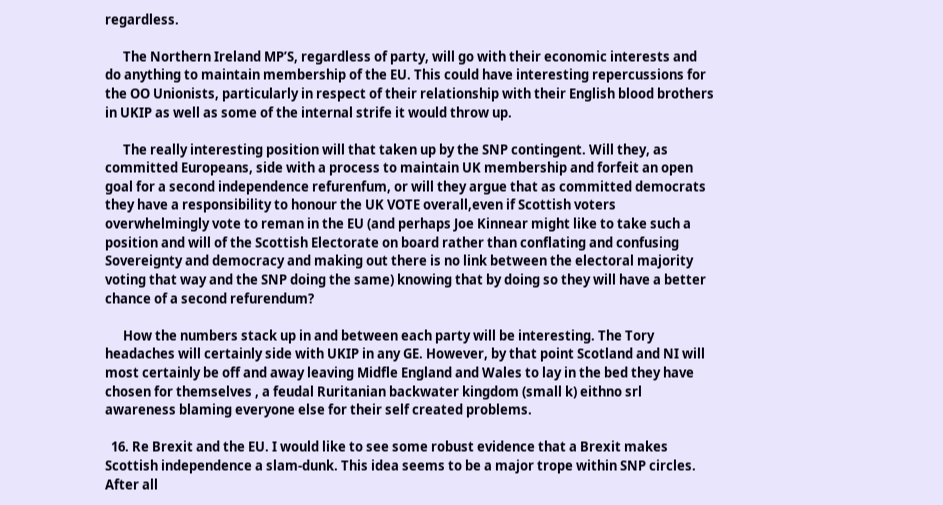regardless.

      The Northern Ireland MP’S, regardless of party, will go with their economic interests and do anything to maintain membership of the EU. This could have interesting repercussions for the OO Unionists, particularly in respect of their relationship with their English blood brothers in UKIP as well as some of the internal strife it would throw up.

      The really interesting position will that taken up by the SNP contingent. Will they, as committed Europeans, side with a process to maintain UK membership and forfeit an open goal for a second independence refurenfum, or will they argue that as committed democrats they have a responsibility to honour the UK VOTE overall,even if Scottish voters overwhelmingly vote to reman in the EU (and perhaps Joe Kinnear might like to take such a position and will of the Scottish Electorate on board rather than conflating and confusing Sovereignty and democracy and making out there is no link between the electoral majority voting that way and the SNP doing the same) knowing that by doing so they will have a better chance of a second refurendum?

      How the numbers stack up in and between each party will be interesting. The Tory headaches will certainly side with UKIP in any GE. However, by that point Scotland and NI will most certainly be off and away leaving Midfle England and Wales to lay in the bed they have chosen for themselves , a feudal Ruritanian backwater kingdom (small k) eithno srl awareness blaming everyone else for their self created problems.

  16. Re Brexit and the EU. I would like to see some robust evidence that a Brexit makes Scottish independence a slam-dunk. This idea seems to be a major trope within SNP circles. After all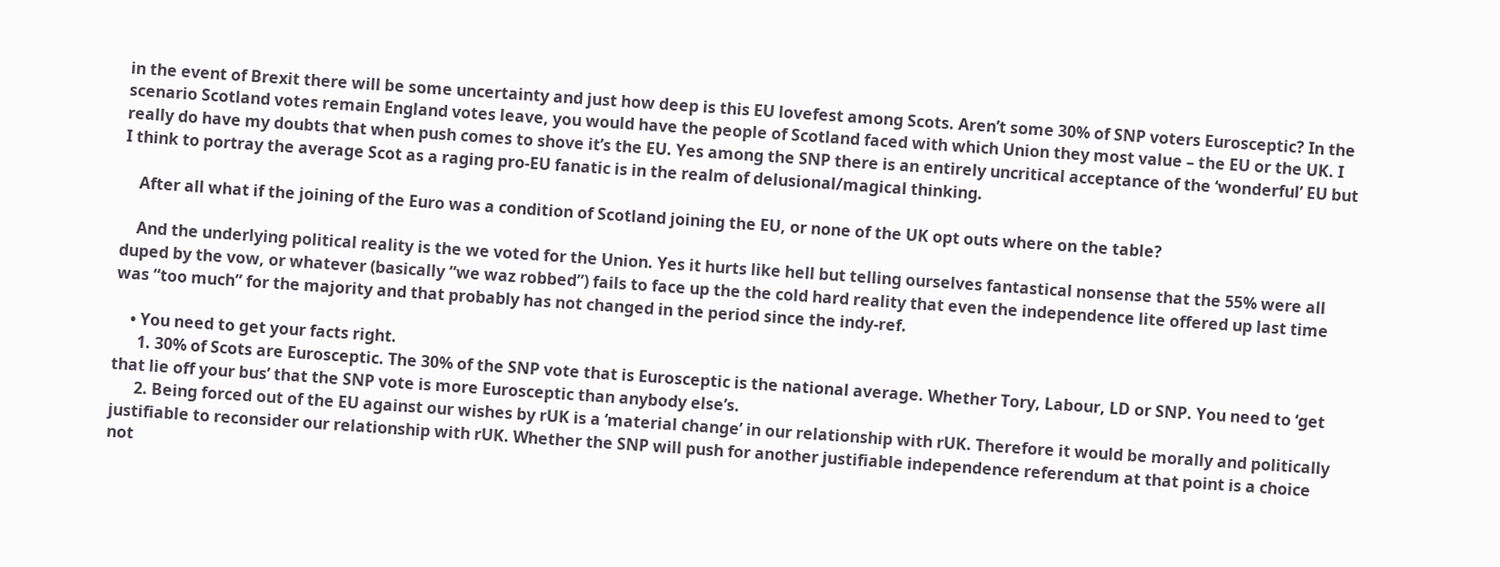in the event of Brexit there will be some uncertainty and just how deep is this EU lovefest among Scots. Aren’t some 30% of SNP voters Eurosceptic? In the scenario Scotland votes remain England votes leave, you would have the people of Scotland faced with which Union they most value – the EU or the UK. I really do have my doubts that when push comes to shove it’s the EU. Yes among the SNP there is an entirely uncritical acceptance of the ‘wonderful’ EU but I think to portray the average Scot as a raging pro-EU fanatic is in the realm of delusional/magical thinking.

    After all what if the joining of the Euro was a condition of Scotland joining the EU, or none of the UK opt outs where on the table?

    And the underlying political reality is the we voted for the Union. Yes it hurts like hell but telling ourselves fantastical nonsense that the 55% were all duped by the vow, or whatever (basically “we waz robbed”) fails to face up the the cold hard reality that even the independence lite offered up last time was “too much” for the majority and that probably has not changed in the period since the indy-ref.

    • You need to get your facts right.
      1. 30% of Scots are Eurosceptic. The 30% of the SNP vote that is Eurosceptic is the national average. Whether Tory, Labour, LD or SNP. You need to ‘get that lie off your bus’ that the SNP vote is more Eurosceptic than anybody else’s.
      2. Being forced out of the EU against our wishes by rUK is a ‘material change’ in our relationship with rUK. Therefore it would be morally and politically justifiable to reconsider our relationship with rUK. Whether the SNP will push for another justifiable independence referendum at that point is a choice not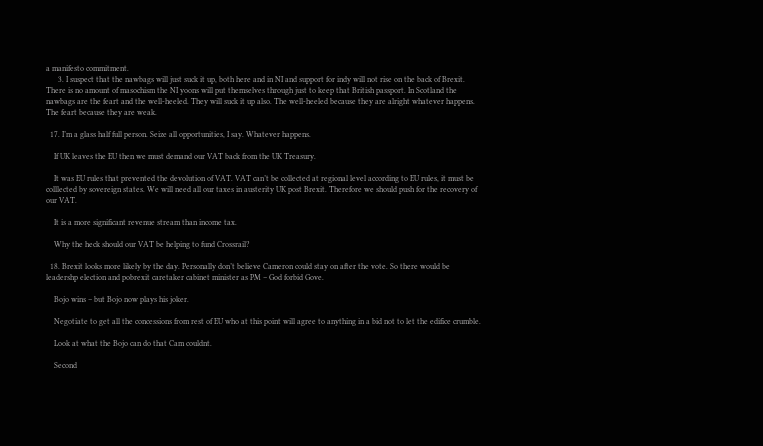a manifesto commitment.
      3. I suspect that the nawbags will just suck it up, both here and in NI and support for indy will not rise on the back of Brexit. There is no amount of masochism the NI yoons will put themselves through just to keep that British passport. In Scotland the nawbags are the feart and the well-heeled. They will suck it up also. The well-heeled because they are alright whatever happens. The feart because they are weak.

  17. I’m a glass half full person. Seize all opportunities, I say. Whatever happens.

    If UK leaves the EU then we must demand our VAT back from the UK Treasury.

    It was EU rules that prevented the devolution of VAT. VAT can’t be collected at regional level according to EU rules, it must be colllected by sovereign states. We will need all our taxes in austerity UK post Brexit. Therefore we should push for the recovery of our VAT.

    It is a more significant revenue stream than income tax.

    Why the heck should our VAT be helping to fund Crossrail?

  18. Brexit looks more likely by the day. Personally don’t believe Cameron could stay on after the vote. So there would be leadershp election and pobrexit caretaker cabinet minister as PM – God forbid Gove.

    Bojo wins – but Bojo now plays his joker.

    Negotiate to get all the concessions from rest of EU who at this point will agree to anything in a bid not to let the edifice crumble.

    Look at what the Bojo can do that Cam couldnt.

    Second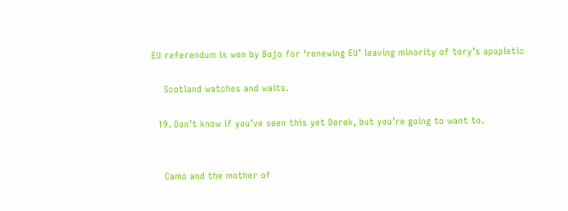EU referendum is won by Bojo for ‘renewing EU’ leaving minority of tory’s apopletic

    Scotland watches and waits.

  19. Don’t know if you’ve seen this yet Derek, but you’re going to want to.


    Camo and the mother of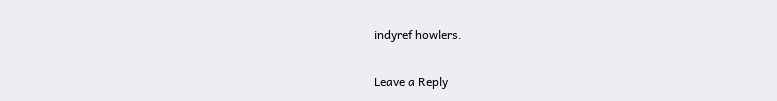indyref howlers.

Leave a Reply